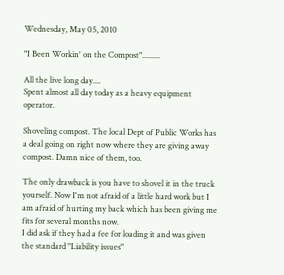Wednesday, May 05, 2010

"I Been Workin' on the Compost".........

All the live long day....
Spent almost all day today as a heavy equipment operator.

Shoveling compost. The local Dept of Public Works has a deal going on right now where they are giving away compost. Damn nice of them, too.

The only drawback is you have to shovel it in the truck yourself. Now I'm not afraid of a little hard work but I am afraid of hurting my back which has been giving me fits for several months now.
I did ask if they had a fee for loading it and was given the standard "Liability issues"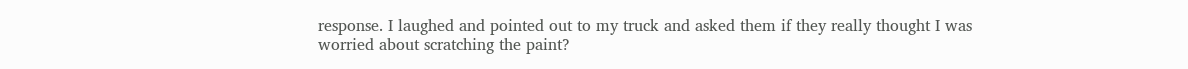response. I laughed and pointed out to my truck and asked them if they really thought I was worried about scratching the paint?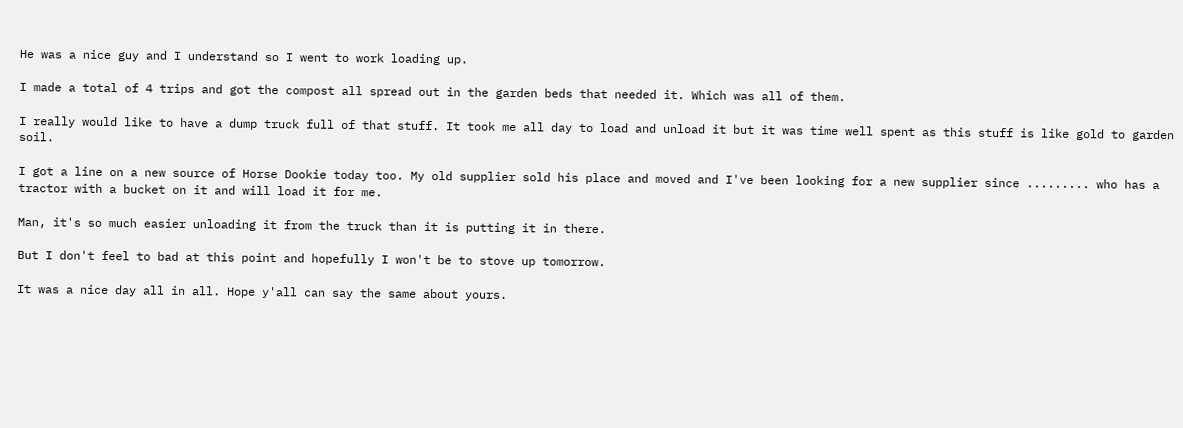He was a nice guy and I understand so I went to work loading up.

I made a total of 4 trips and got the compost all spread out in the garden beds that needed it. Which was all of them.

I really would like to have a dump truck full of that stuff. It took me all day to load and unload it but it was time well spent as this stuff is like gold to garden soil.

I got a line on a new source of Horse Dookie today too. My old supplier sold his place and moved and I've been looking for a new supplier since ......... who has a tractor with a bucket on it and will load it for me.

Man, it's so much easier unloading it from the truck than it is putting it in there.

But I don't feel to bad at this point and hopefully I won't be to stove up tomorrow.

It was a nice day all in all. Hope y'all can say the same about yours.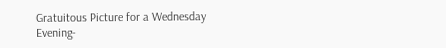Gratuitous Picture for a Wednesday Evening-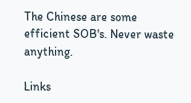The Chinese are some efficient SOB's. Never waste anything.

Links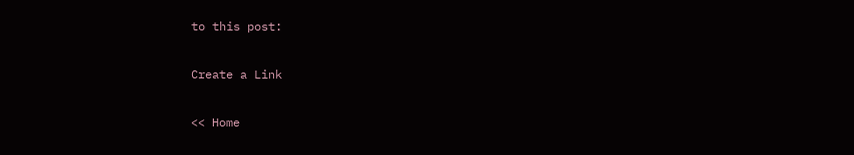to this post:

Create a Link

<< Home